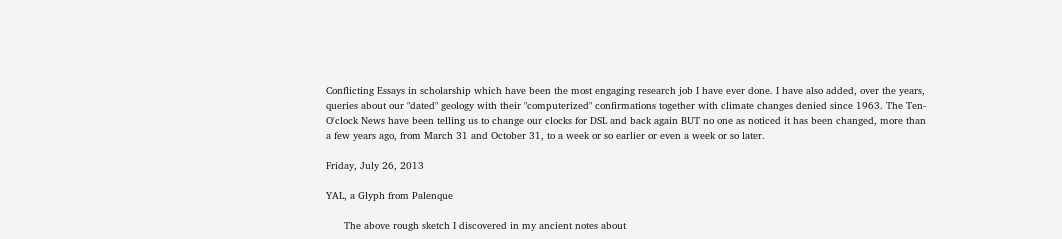Conflicting Essays in scholarship which have been the most engaging research job I have ever done. I have also added, over the years, queries about our "dated" geology with their "computerized" confirmations together with climate changes denied since 1963. The Ten-O'clock News have been telling us to change our clocks for DSL and back again BUT no one as noticed it has been changed, more than a few years ago, from March 31 and October 31, to a week or so earlier or even a week or so later.

Friday, July 26, 2013

YAL, a Glyph from Palenque

      The above rough sketch I discovered in my ancient notes about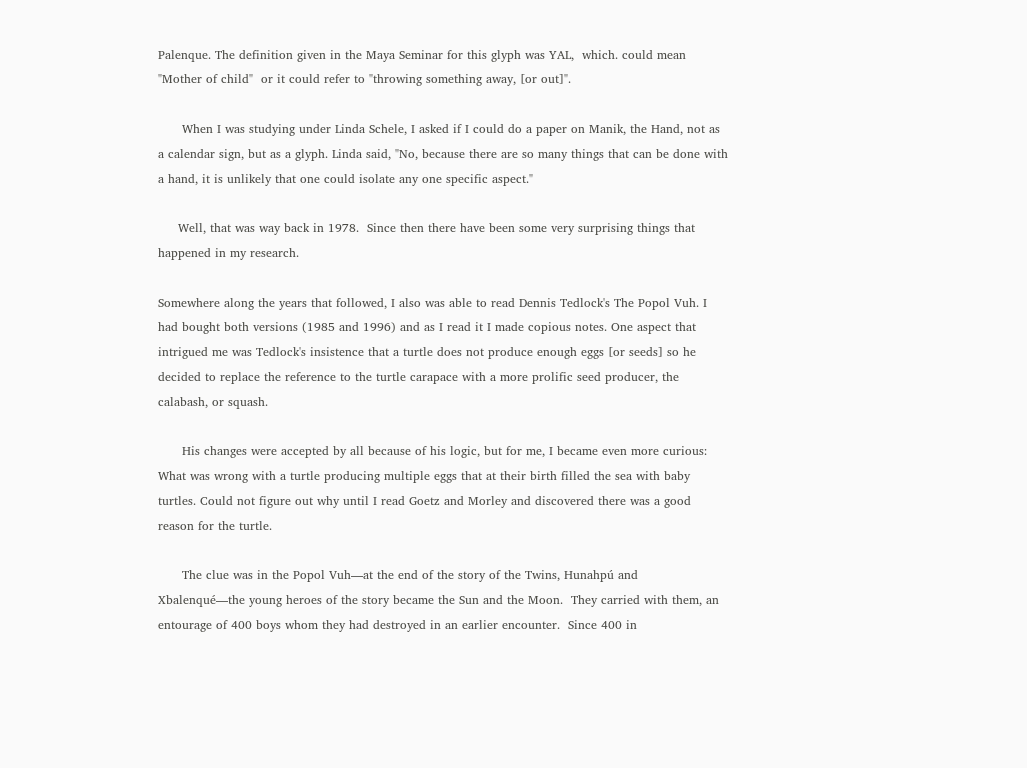Palenque. The definition given in the Maya Seminar for this glyph was YAL,  which. could mean "Mother of child"  or it could refer to "throwing something away, [or out]".

      When I was studying under Linda Schele, I asked if I could do a paper on Manik, the Hand, not as a calendar sign, but as a glyph. Linda said, "No, because there are so many things that can be done with a hand, it is unlikely that one could isolate any one specific aspect."

     Well, that was way back in 1978.  Since then there have been some very surprising things that happened in my research.

Somewhere along the years that followed, I also was able to read Dennis Tedlock's The Popol Vuh. I had bought both versions (1985 and 1996) and as I read it I made copious notes. One aspect that intrigued me was Tedlock's insistence that a turtle does not produce enough eggs [or seeds] so he decided to replace the reference to the turtle carapace with a more prolific seed producer, the calabash, or squash.

      His changes were accepted by all because of his logic, but for me, I became even more curious: What was wrong with a turtle producing multiple eggs that at their birth filled the sea with baby turtles. Could not figure out why until I read Goetz and Morley and discovered there was a good reason for the turtle.

      The clue was in the Popol Vuh—at the end of the story of the Twins, Hunahpú and Xbalenqué—the young heroes of the story became the Sun and the Moon.  They carried with them, an entourage of 400 boys whom they had destroyed in an earlier encounter.  Since 400 in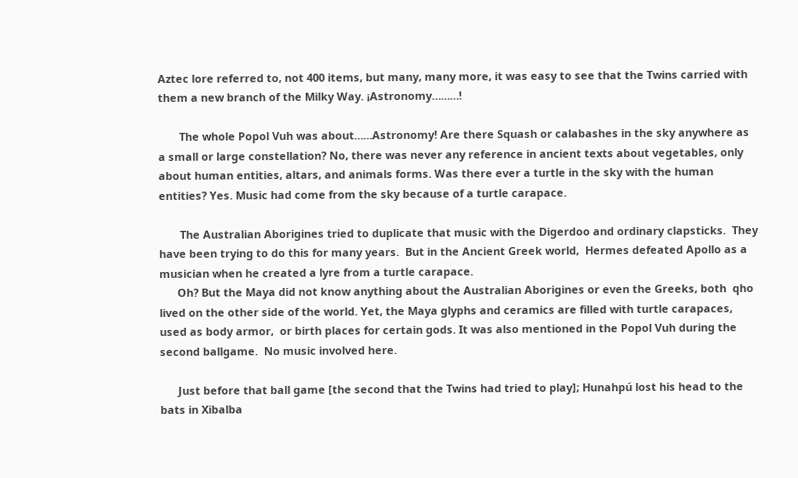Aztec lore referred to, not 400 items, but many, many more, it was easy to see that the Twins carried with them a new branch of the Milky Way. ¡Astronomy………!

       The whole Popol Vuh was about……Astronomy! Are there Squash or calabashes in the sky anywhere as a small or large constellation? No, there was never any reference in ancient texts about vegetables, only about human entities, altars, and animals forms. Was there ever a turtle in the sky with the human entities? Yes. Music had come from the sky because of a turtle carapace.

       The Australian Aborigines tried to duplicate that music with the Digerdoo and ordinary clapsticks.  They have been trying to do this for many years.  But in the Ancient Greek world,  Hermes defeated Apollo as a musician when he created a lyre from a turtle carapace.
      Oh? But the Maya did not know anything about the Australian Aborigines or even the Greeks, both  qho lived on the other side of the world. Yet, the Maya glyphs and ceramics are filled with turtle carapaces, used as body armor,  or birth places for certain gods. It was also mentioned in the Popol Vuh during the second ballgame.  No music involved here.

      Just before that ball game [the second that the Twins had tried to play]; Hunahpú lost his head to the bats in Xibalba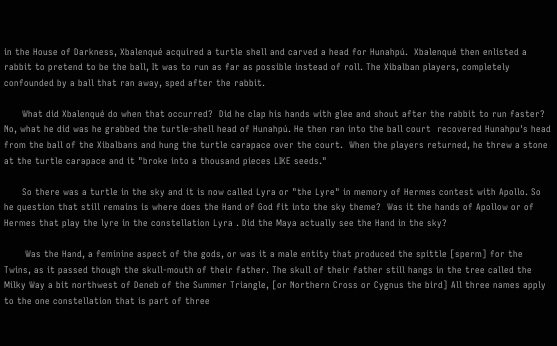in the House of Darkness, Xbalenqué acquired a turtle shell and carved a head for Hunahpú.  Xbalenqué then enlisted a rabbit to pretend to be the ball, It was to run as far as possible instead of roll. The Xibalban players, completely confounded by a ball that ran away, sped after the rabbit.

      What did Xbalenqué do when that occurred?  Did he clap his hands with glee and shout after the rabbit to run faster?  No, what he did was he grabbed the turtle-shell head of Hunahpú. He then ran into the ball court  recovered Hunahpu's head from the ball of the Xibalbans and hung the turtle carapace over the court.  When the players returned, he threw a stone at the turtle carapace and it "broke into a thousand pieces LIKE seeds."

      So there was a turtle in the sky and it is now called Lyra or "the Lyre" in memory of Hermes contest with Apollo. So he question that still remains is where does the Hand of God fit into the sky theme?  Was it the hands of Apollow or of Hermes that play the lyre in the constellation Lyra . Did the Maya actually see the Hand in the sky?

       Was the Hand, a feminine aspect of the gods, or was it a male entity that produced the spittle [sperm] for the Twins, as it passed though the skull-mouth of their father. The skull of their father still hangs in the tree called the Milky Way a bit northwest of Deneb of the Summer Triangle, [or Northern Cross or Cygnus the bird] All three names apply to the one constellation that is part of three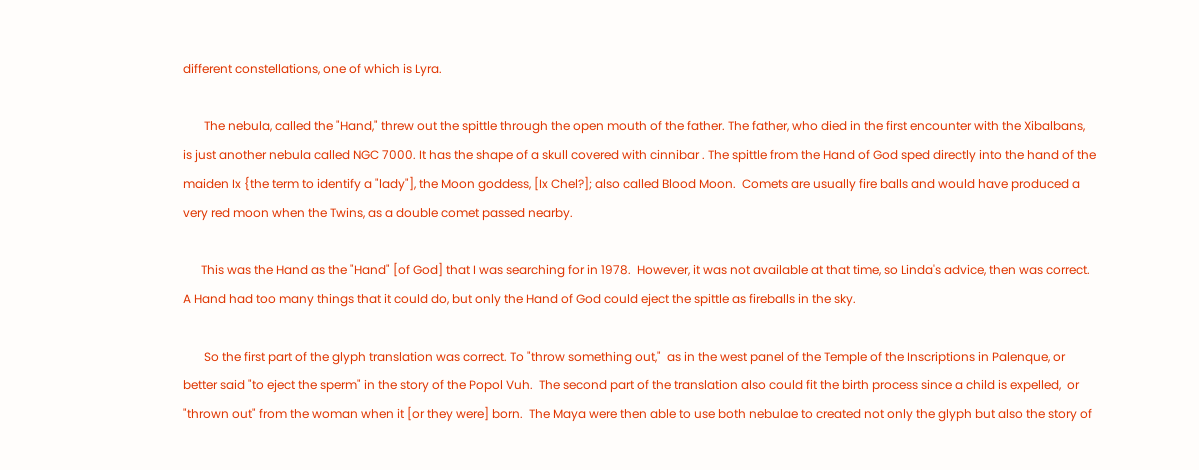different constellations, one of which is Lyra.

       The nebula, called the "Hand," threw out the spittle through the open mouth of the father. The father, who died in the first encounter with the Xibalbans, is just another nebula called NGC 7000. It has the shape of a skull covered with cinnibar . The spittle from the Hand of God sped directly into the hand of the maiden Ix {the term to identify a "lady"], the Moon goddess, [Ix Chel?]; also called Blood Moon.  Comets are usually fire balls and would have produced a very red moon when the Twins, as a double comet passed nearby.

      This was the Hand as the "Hand" [of God] that I was searching for in 1978.  However, it was not available at that time, so Linda's advice, then was correct. A Hand had too many things that it could do, but only the Hand of God could eject the spittle as fireballs in the sky.

       So the first part of the glyph translation was correct. To "throw something out,"  as in the west panel of the Temple of the Inscriptions in Palenque, or better said "to eject the sperm" in the story of the Popol Vuh.  The second part of the translation also could fit the birth process since a child is expelled,  or "thrown out" from the woman when it [or they were] born.  The Maya were then able to use both nebulae to created not only the glyph but also the story of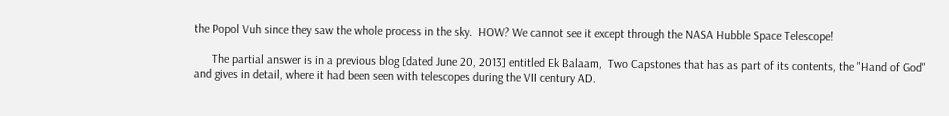the Popol Vuh since they saw the whole process in the sky.  HOW? We cannot see it except through the NASA Hubble Space Telescope!

      The partial answer is in a previous blog [dated June 20, 2013] entitled Ek Balaam,  Two Capstones that has as part of its contents, the "Hand of God" and gives in detail, where it had been seen with telescopes during the VII century AD.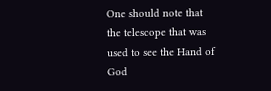One should note that the telescope that was used to see the Hand of God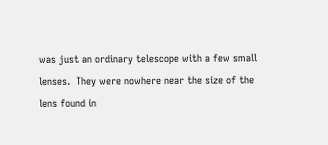was just an ordinary telescope with a few small lenses.  They were nowhere near the size of the lens found in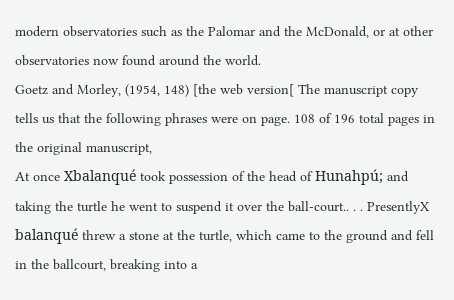modern observatories such as the Palomar and the McDonald, or at other observatories now found around the world.
Goetz and Morley, (1954, 148) [the web version[ The manuscript copy tells us that the following phrases were on page. 108 of 196 total pages in the original manuscript,
At once Xbalanqué took possession of the head of Hunahpú; and taking the turtle he went to suspend it over the ball-court.. . . PresentlyX balanqué threw a stone at the turtle, which came to the ground and fell in the ballcourt, breaking into a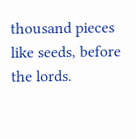thousand pieces like seeds, before the lords.